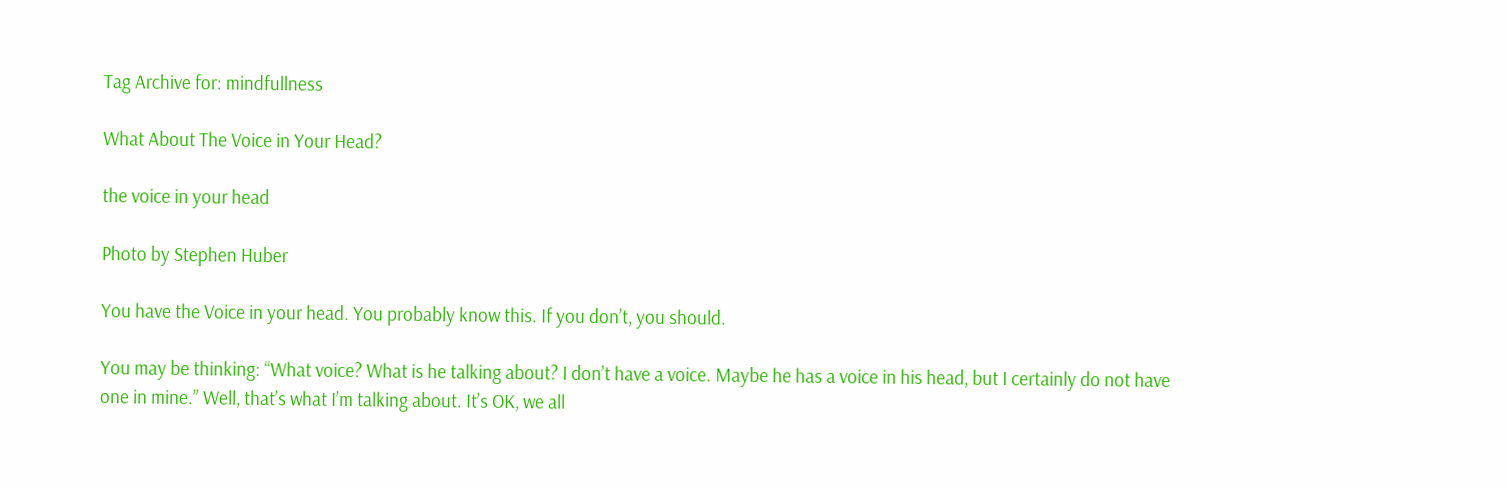Tag Archive for: mindfullness

What About The Voice in Your Head?

the voice in your head

Photo by Stephen Huber

You have the Voice in your head. You probably know this. If you don’t, you should.

You may be thinking: “What voice? What is he talking about? I don’t have a voice. Maybe he has a voice in his head, but I certainly do not have one in mine.” Well, that’s what I’m talking about. It’s OK, we all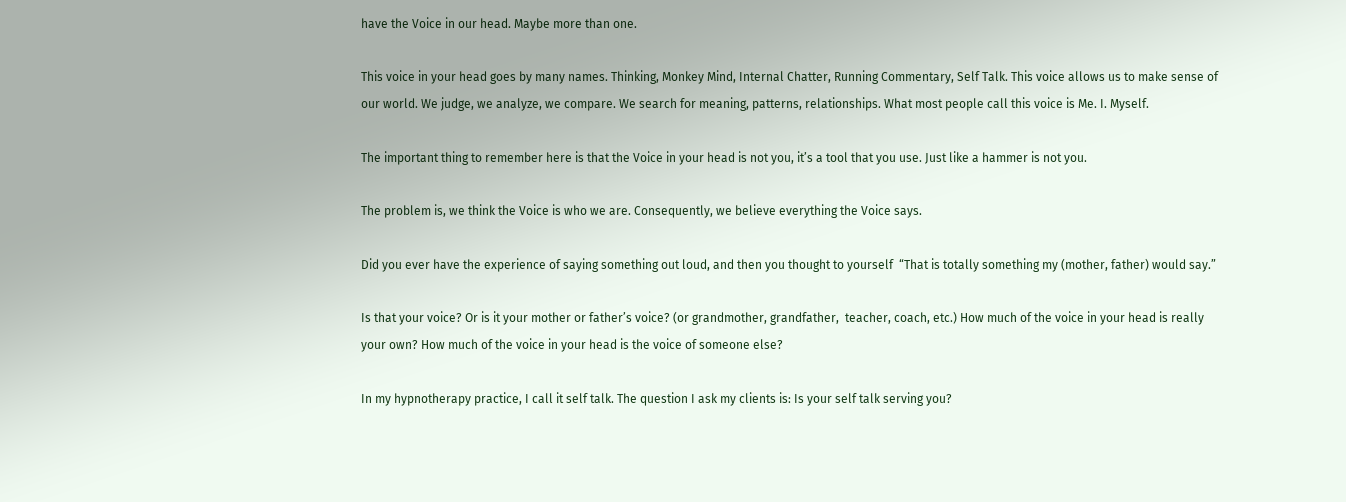have the Voice in our head. Maybe more than one.

This voice in your head goes by many names. Thinking, Monkey Mind, Internal Chatter, Running Commentary, Self Talk. This voice allows us to make sense of our world. We judge, we analyze, we compare. We search for meaning, patterns, relationships. What most people call this voice is Me. I. Myself.

The important thing to remember here is that the Voice in your head is not you, it’s a tool that you use. Just like a hammer is not you.

The problem is, we think the Voice is who we are. Consequently, we believe everything the Voice says.

Did you ever have the experience of saying something out loud, and then you thought to yourself  “That is totally something my (mother, father) would say.”

Is that your voice? Or is it your mother or father’s voice? (or grandmother, grandfather,  teacher, coach, etc.) How much of the voice in your head is really your own? How much of the voice in your head is the voice of someone else?

In my hypnotherapy practice, I call it self talk. The question I ask my clients is: Is your self talk serving you?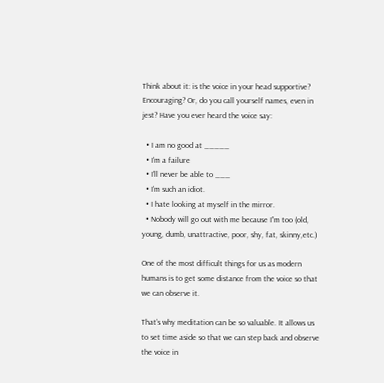Think about it: is the voice in your head supportive? Encouraging? Or, do you call yourself names, even in jest? Have you ever heard the voice say:

  • I am no good at _____
  • I’m a failure
  • I’ll never be able to ___
  • I’m such an idiot.
  • I hate looking at myself in the mirror.
  • Nobody will go out with me because I”m too (old, young, dumb, unattractive, poor, shy, fat, skinny,etc.)

One of the most difficult things for us as modern humans is to get some distance from the voice so that we can observe it.

That’s why meditation can be so valuable. It allows us to set time aside so that we can step back and observe the voice in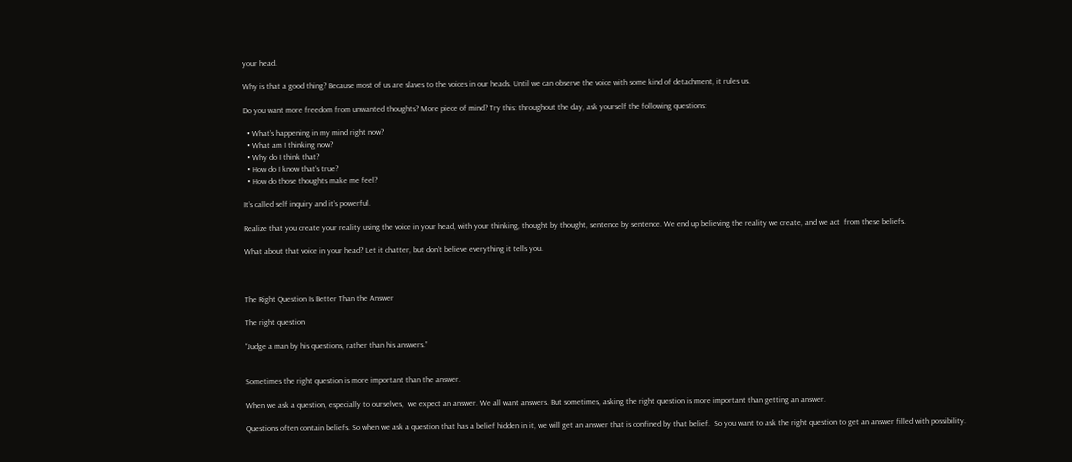your head.

Why is that a good thing? Because most of us are slaves to the voices in our heads. Until we can observe the voice with some kind of detachment, it rules us.

Do you want more freedom from unwanted thoughts? More piece of mind? Try this: throughout the day, ask yourself the following questions:

  • What’s happening in my mind right now?
  • What am I thinking now?
  • Why do I think that?
  • How do I know that’s true?
  • How do those thoughts make me feel?

It’s called self inquiry and it’s powerful.

Realize that you create your reality using the voice in your head, with your thinking, thought by thought, sentence by sentence. We end up believing the reality we create, and we act  from these beliefs.

What about that voice in your head? Let it chatter, but don’t believe everything it tells you.



The Right Question Is Better Than the Answer

The right question

“Judge a man by his questions, rather than his answers.”


Sometimes the right question is more important than the answer.

When we ask a question, especially to ourselves,  we expect an answer. We all want answers. But sometimes, asking the right question is more important than getting an answer.

Questions often contain beliefs. So when we ask a question that has a belief hidden in it, we will get an answer that is confined by that belief.  So you want to ask the right question to get an answer filled with possibility.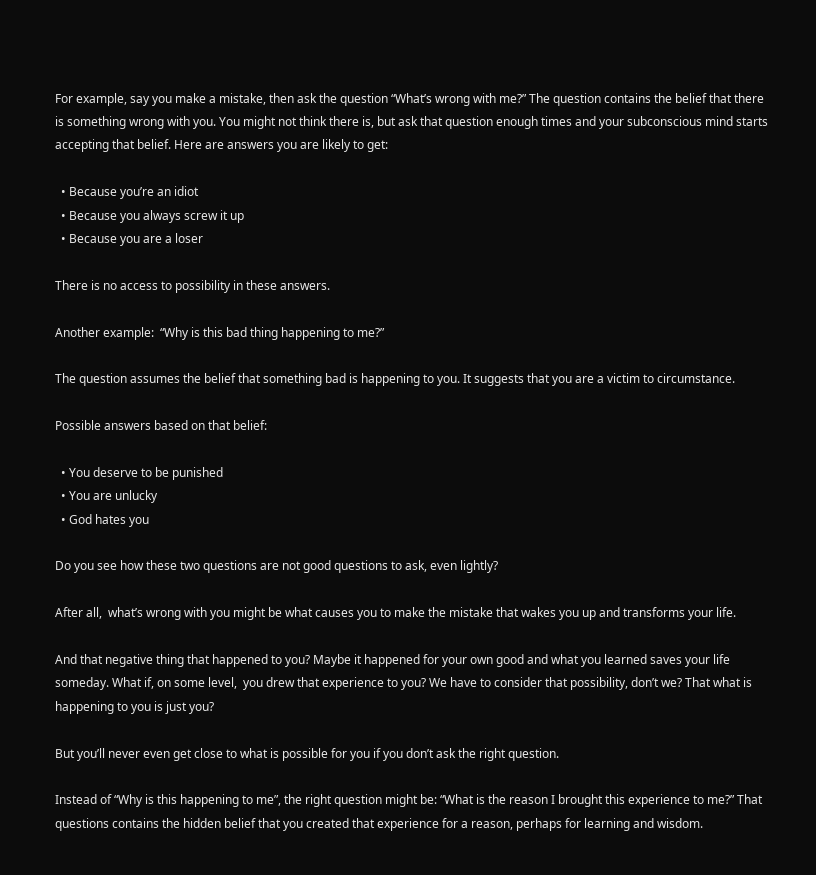For example, say you make a mistake, then ask the question “What’s wrong with me?” The question contains the belief that there is something wrong with you. You might not think there is, but ask that question enough times and your subconscious mind starts accepting that belief. Here are answers you are likely to get:

  • Because you’re an idiot
  • Because you always screw it up
  • Because you are a loser

There is no access to possibility in these answers.

Another example:  “Why is this bad thing happening to me?”

The question assumes the belief that something bad is happening to you. It suggests that you are a victim to circumstance.

Possible answers based on that belief:

  • You deserve to be punished
  • You are unlucky
  • God hates you

Do you see how these two questions are not good questions to ask, even lightly?

After all,  what’s wrong with you might be what causes you to make the mistake that wakes you up and transforms your life.

And that negative thing that happened to you? Maybe it happened for your own good and what you learned saves your life someday. What if, on some level,  you drew that experience to you? We have to consider that possibility, don’t we? That what is happening to you is just you?

But you’ll never even get close to what is possible for you if you don’t ask the right question.

Instead of “Why is this happening to me”, the right question might be: “What is the reason I brought this experience to me?” That questions contains the hidden belief that you created that experience for a reason, perhaps for learning and wisdom.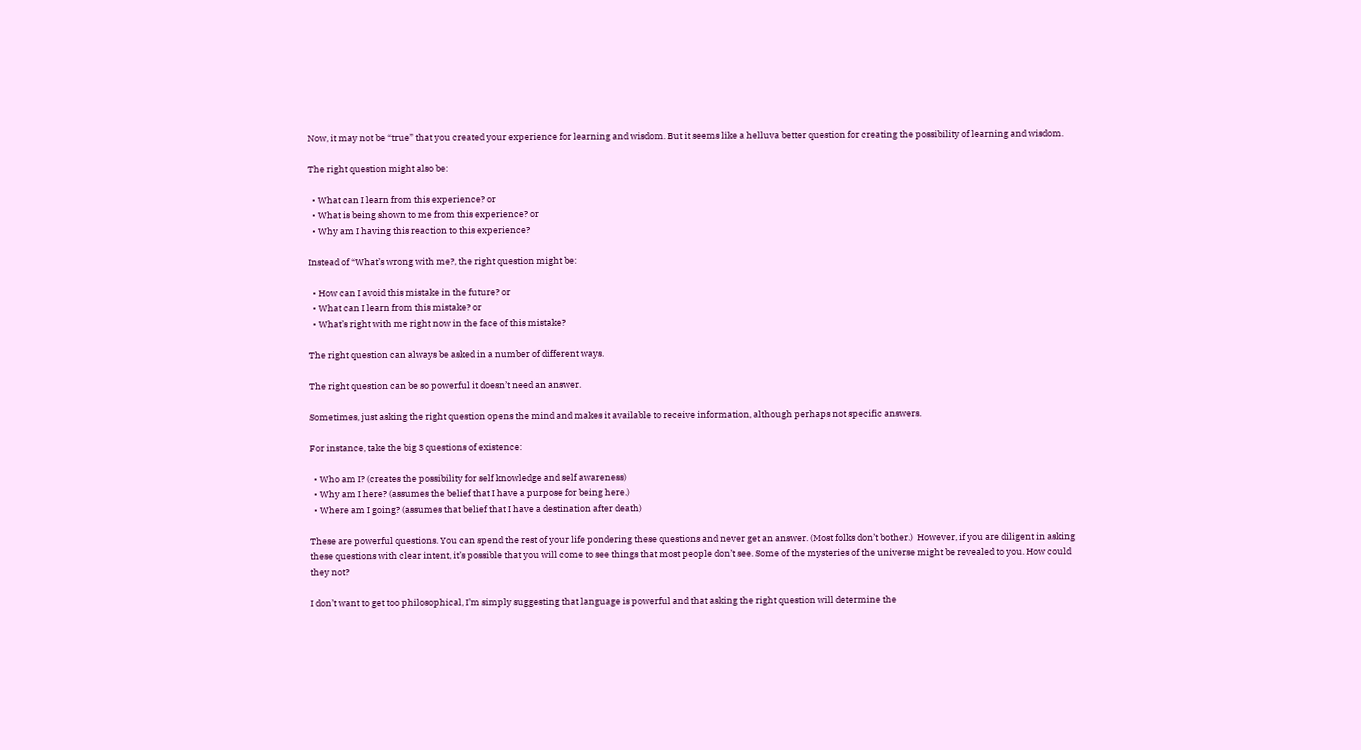Now, it may not be “true” that you created your experience for learning and wisdom. But it seems like a helluva better question for creating the possibility of learning and wisdom.

The right question might also be:

  • What can I learn from this experience? or
  • What is being shown to me from this experience? or
  • Why am I having this reaction to this experience?

Instead of “What’s wrong with me?, the right question might be:

  • How can I avoid this mistake in the future? or
  • What can I learn from this mistake? or
  • What’s right with me right now in the face of this mistake?

The right question can always be asked in a number of different ways.

The right question can be so powerful it doesn’t need an answer.

Sometimes, just asking the right question opens the mind and makes it available to receive information, although perhaps not specific answers.

For instance, take the big 3 questions of existence:

  • Who am I? (creates the possibility for self knowledge and self awareness)
  • Why am I here? (assumes the belief that I have a purpose for being here.)
  • Where am I going? (assumes that belief that I have a destination after death)

These are powerful questions. You can spend the rest of your life pondering these questions and never get an answer. (Most folks don’t bother.)  However, if you are diligent in asking these questions with clear intent, it’s possible that you will come to see things that most people don’t see. Some of the mysteries of the universe might be revealed to you. How could they not?

I don’t want to get too philosophical, I’m simply suggesting that language is powerful and that asking the right question will determine the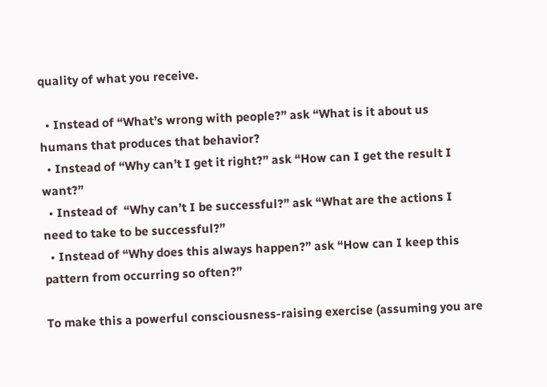quality of what you receive.

  • Instead of “What’s wrong with people?” ask “What is it about us humans that produces that behavior?
  • Instead of “Why can’t I get it right?” ask “How can I get the result I want?”
  • Instead of  “Why can’t I be successful?” ask “What are the actions I need to take to be successful?”
  • Instead of “Why does this always happen?” ask “How can I keep this pattern from occurring so often?”

To make this a powerful consciousness-raising exercise (assuming you are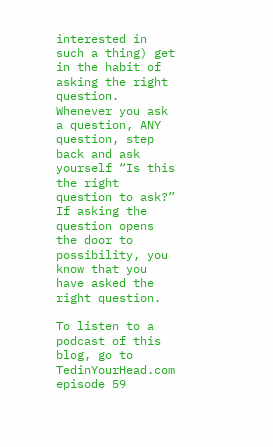interested in such a thing) get in the habit of asking the right question. Whenever you ask a question, ANY question, step back and ask yourself “Is this the right question to ask?” If asking the question opens the door to possibility, you know that you have asked the right question.

To listen to a podcast of this blog, go to TedinYourHead.com episode 59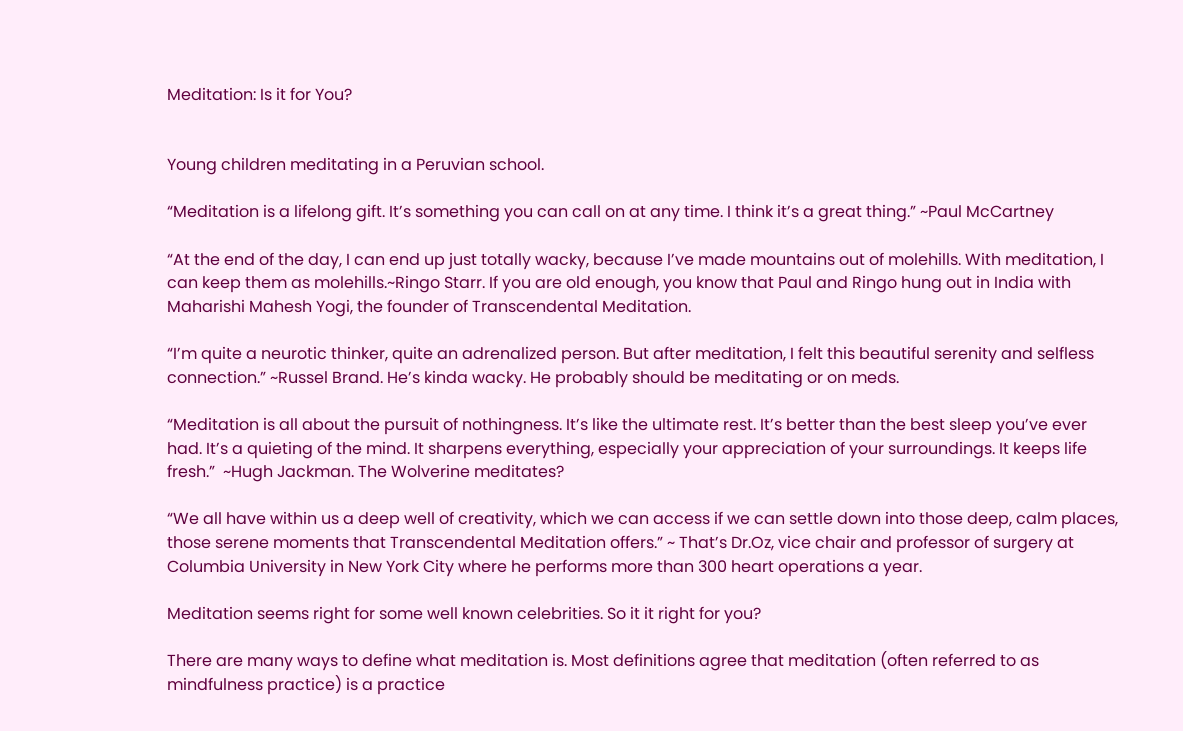Meditation: Is it for You?


Young children meditating in a Peruvian school.

“Meditation is a lifelong gift. It’s something you can call on at any time. I think it’s a great thing.” ~Paul McCartney

“At the end of the day, I can end up just totally wacky, because I’ve made mountains out of molehills. With meditation, I can keep them as molehills.~Ringo Starr. If you are old enough, you know that Paul and Ringo hung out in India with Maharishi Mahesh Yogi, the founder of Transcendental Meditation.

“I’m quite a neurotic thinker, quite an adrenalized person. But after meditation, I felt this beautiful serenity and selfless connection.” ~Russel Brand. He’s kinda wacky. He probably should be meditating or on meds.

“Meditation is all about the pursuit of nothingness. It’s like the ultimate rest. It’s better than the best sleep you’ve ever had. It’s a quieting of the mind. It sharpens everything, especially your appreciation of your surroundings. It keeps life fresh.”  ~Hugh Jackman. The Wolverine meditates?

“We all have within us a deep well of creativity, which we can access if we can settle down into those deep, calm places, those serene moments that Transcendental Meditation offers.” ~ That’s Dr.Oz, vice chair and professor of surgery at Columbia University in New York City where he performs more than 300 heart operations a year.

Meditation seems right for some well known celebrities. So it it right for you?

There are many ways to define what meditation is. Most definitions agree that meditation (often referred to as mindfulness practice) is a practice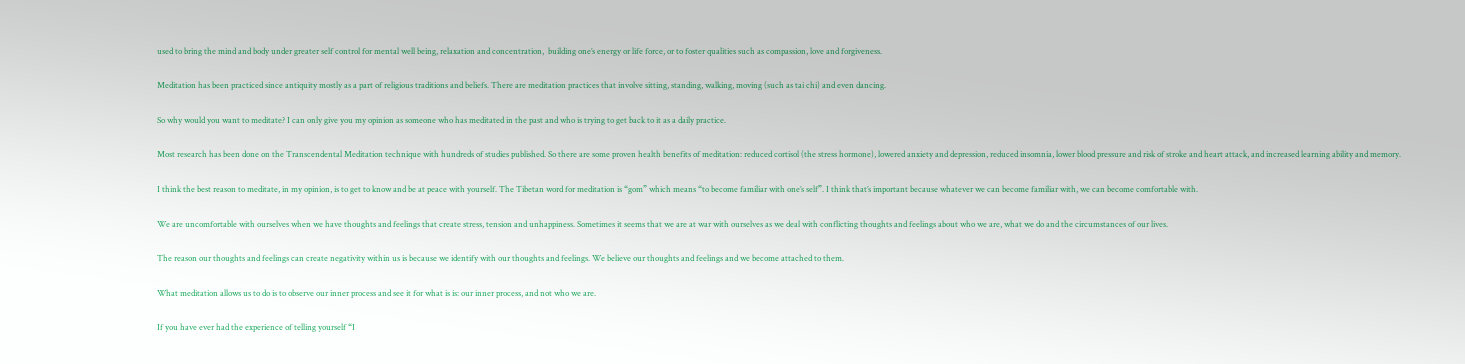used to bring the mind and body under greater self control for mental well being, relaxation and concentration,  building one’s energy or life force, or to foster qualities such as compassion, love and forgiveness.

Meditation has been practiced since antiquity mostly as a part of religious traditions and beliefs. There are meditation practices that involve sitting, standing, walking, moving (such as tai chi) and even dancing.

So why would you want to meditate? I can only give you my opinion as someone who has meditated in the past and who is trying to get back to it as a daily practice.

Most research has been done on the Transcendental Meditation technique with hundreds of studies published. So there are some proven health benefits of meditation: reduced cortisol (the stress hormone), lowered anxiety and depression, reduced insomnia, lower blood pressure and risk of stroke and heart attack, and increased learning ability and memory.

I think the best reason to meditate, in my opinion, is to get to know and be at peace with yourself. The Tibetan word for meditation is “gom” which means “to become familiar with one’s self”. I think that’s important because whatever we can become familiar with, we can become comfortable with.

We are uncomfortable with ourselves when we have thoughts and feelings that create stress, tension and unhappiness. Sometimes it seems that we are at war with ourselves as we deal with conflicting thoughts and feelings about who we are, what we do and the circumstances of our lives.

The reason our thoughts and feelings can create negativity within us is because we identify with our thoughts and feelings. We believe our thoughts and feelings and we become attached to them.

What meditation allows us to do is to observe our inner process and see it for what is is: our inner process, and not who we are.

If you have ever had the experience of telling yourself “I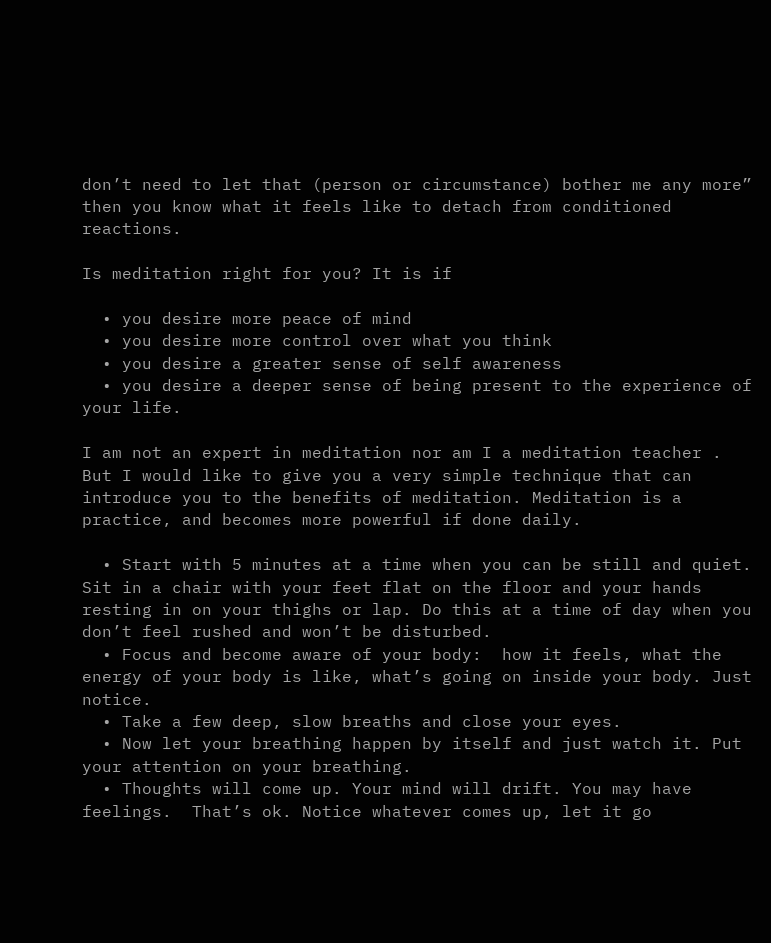don’t need to let that (person or circumstance) bother me any more” then you know what it feels like to detach from conditioned reactions.

Is meditation right for you? It is if

  • you desire more peace of mind
  • you desire more control over what you think
  • you desire a greater sense of self awareness
  • you desire a deeper sense of being present to the experience of your life.

I am not an expert in meditation nor am I a meditation teacher . But I would like to give you a very simple technique that can introduce you to the benefits of meditation. Meditation is a practice, and becomes more powerful if done daily.

  • Start with 5 minutes at a time when you can be still and quiet. Sit in a chair with your feet flat on the floor and your hands resting in on your thighs or lap. Do this at a time of day when you don’t feel rushed and won’t be disturbed.
  • Focus and become aware of your body:  how it feels, what the energy of your body is like, what’s going on inside your body. Just notice.
  • Take a few deep, slow breaths and close your eyes.
  • Now let your breathing happen by itself and just watch it. Put your attention on your breathing.
  • Thoughts will come up. Your mind will drift. You may have feelings.  That’s ok. Notice whatever comes up, let it go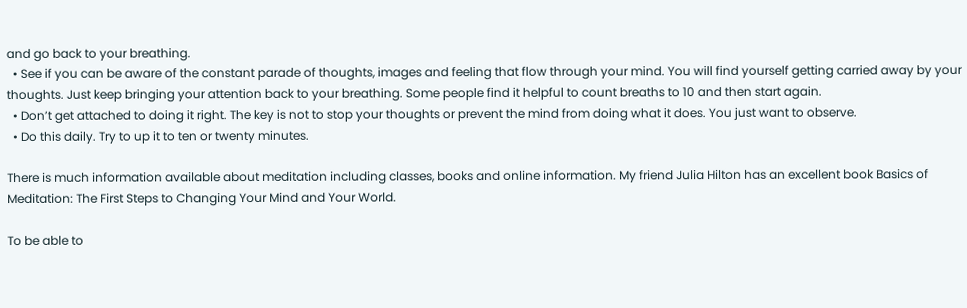and go back to your breathing.
  • See if you can be aware of the constant parade of thoughts, images and feeling that flow through your mind. You will find yourself getting carried away by your thoughts. Just keep bringing your attention back to your breathing. Some people find it helpful to count breaths to 10 and then start again.
  • Don’t get attached to doing it right. The key is not to stop your thoughts or prevent the mind from doing what it does. You just want to observe.
  • Do this daily. Try to up it to ten or twenty minutes.

There is much information available about meditation including classes, books and online information. My friend Julia Hilton has an excellent book Basics of Meditation: The First Steps to Changing Your Mind and Your World.

To be able to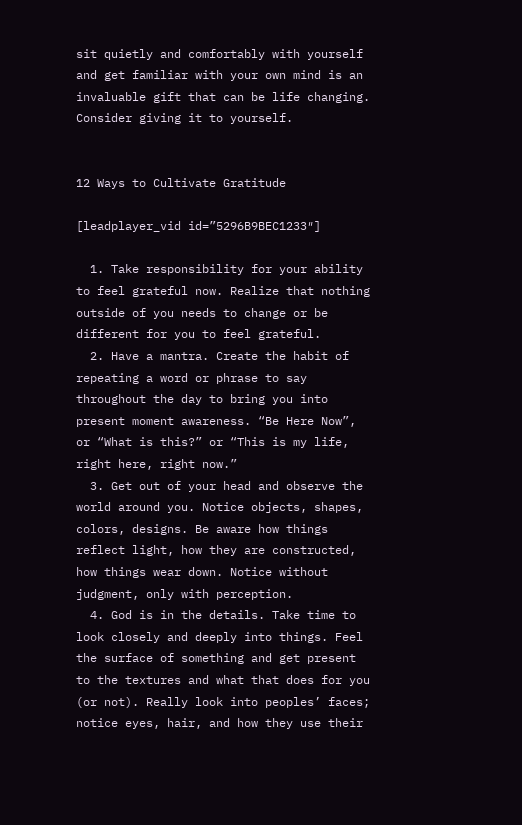sit quietly and comfortably with yourself and get familiar with your own mind is an invaluable gift that can be life changing. Consider giving it to yourself.


12 Ways to Cultivate Gratitude

[leadplayer_vid id=”5296B9BEC1233″]

  1. Take responsibility for your ability to feel grateful now. Realize that nothing outside of you needs to change or be different for you to feel grateful.
  2. Have a mantra. Create the habit of repeating a word or phrase to say throughout the day to bring you into present moment awareness. “Be Here Now”, or “What is this?” or “This is my life, right here, right now.”
  3. Get out of your head and observe the world around you. Notice objects, shapes, colors, designs. Be aware how things reflect light, how they are constructed, how things wear down. Notice without judgment, only with perception.
  4. God is in the details. Take time to look closely and deeply into things. Feel the surface of something and get present to the textures and what that does for you (or not). Really look into peoples’ faces; notice eyes, hair, and how they use their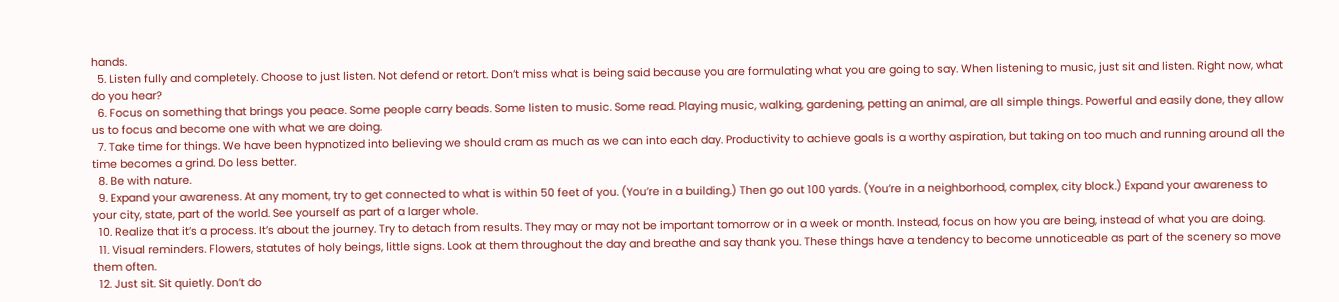hands.
  5. Listen fully and completely. Choose to just listen. Not defend or retort. Don’t miss what is being said because you are formulating what you are going to say. When listening to music, just sit and listen. Right now, what do you hear?
  6. Focus on something that brings you peace. Some people carry beads. Some listen to music. Some read. Playing music, walking, gardening, petting an animal, are all simple things. Powerful and easily done, they allow us to focus and become one with what we are doing.
  7. Take time for things. We have been hypnotized into believing we should cram as much as we can into each day. Productivity to achieve goals is a worthy aspiration, but taking on too much and running around all the time becomes a grind. Do less better.
  8. Be with nature.
  9. Expand your awareness. At any moment, try to get connected to what is within 50 feet of you. (You’re in a building.) Then go out 100 yards. (You’re in a neighborhood, complex, city block.) Expand your awareness to your city, state, part of the world. See yourself as part of a larger whole.
  10. Realize that it’s a process. It’s about the journey. Try to detach from results. They may or may not be important tomorrow or in a week or month. Instead, focus on how you are being, instead of what you are doing.
  11. Visual reminders. Flowers, statutes of holy beings, little signs. Look at them throughout the day and breathe and say thank you. These things have a tendency to become unnoticeable as part of the scenery so move them often.
  12. Just sit. Sit quietly. Don’t do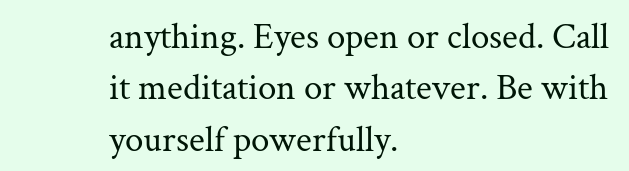anything. Eyes open or closed. Call it meditation or whatever. Be with yourself powerfully.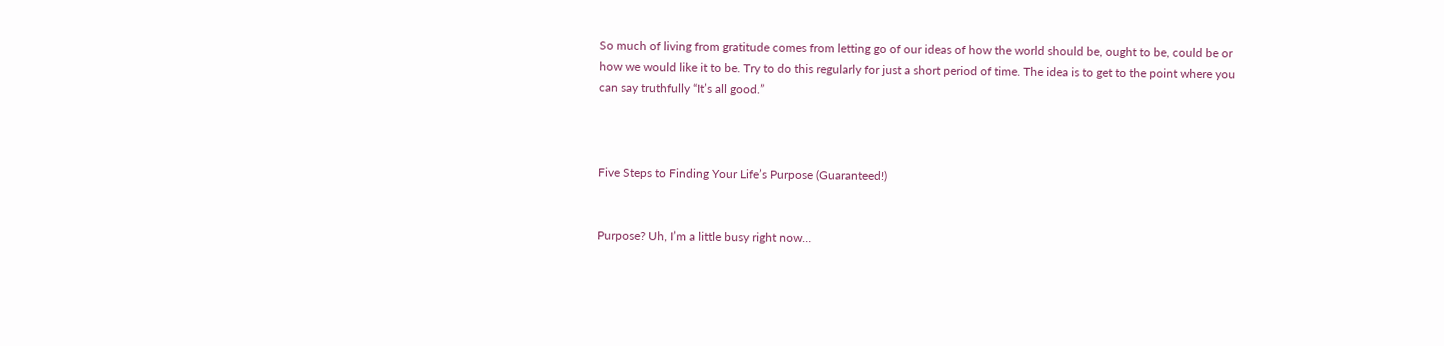So much of living from gratitude comes from letting go of our ideas of how the world should be, ought to be, could be or how we would like it to be. Try to do this regularly for just a short period of time. The idea is to get to the point where you can say truthfully “It’s all good.”



Five Steps to Finding Your Life’s Purpose (Guaranteed!)


Purpose? Uh, I’m a little busy right now…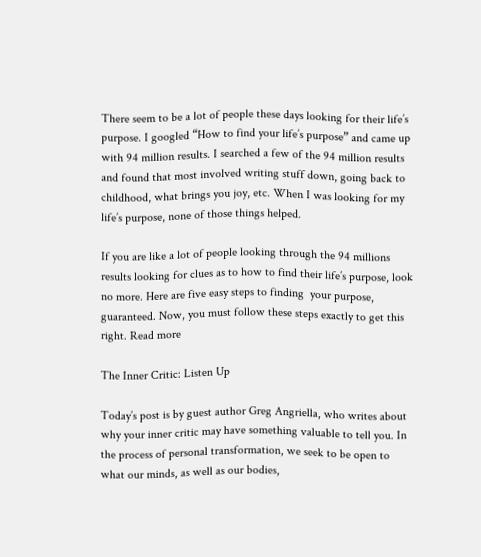There seem to be a lot of people these days looking for their life’s purpose. I googled “How to find your life’s purpose” and came up with 94 million results. I searched a few of the 94 million results and found that most involved writing stuff down, going back to childhood, what brings you joy, etc. When I was looking for my life’s purpose, none of those things helped.

If you are like a lot of people looking through the 94 millions results looking for clues as to how to find their life’s purpose, look no more. Here are five easy steps to finding  your purpose, guaranteed. Now, you must follow these steps exactly to get this right. Read more

The Inner Critic: Listen Up

Today’s post is by guest author Greg Angriella, who writes about why your inner critic may have something valuable to tell you. In the process of personal transformation, we seek to be open to what our minds, as well as our bodies,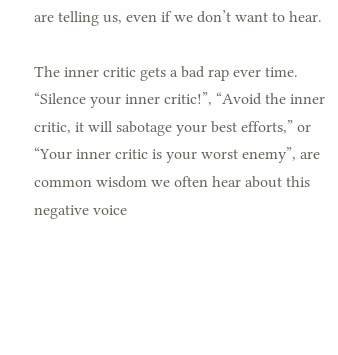are telling us, even if we don’t want to hear.

The inner critic gets a bad rap ever time. “Silence your inner critic!”, “Avoid the inner critic, it will sabotage your best efforts,” or “Your inner critic is your worst enemy”, are common wisdom we often hear about this negative voice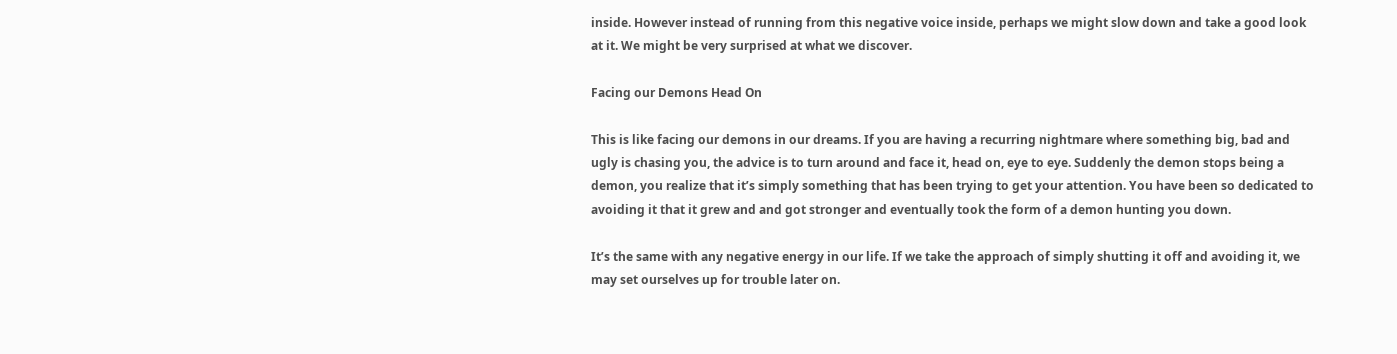inside. However instead of running from this negative voice inside, perhaps we might slow down and take a good look at it. We might be very surprised at what we discover.

Facing our Demons Head On

This is like facing our demons in our dreams. If you are having a recurring nightmare where something big, bad and ugly is chasing you, the advice is to turn around and face it, head on, eye to eye. Suddenly the demon stops being a demon, you realize that it’s simply something that has been trying to get your attention. You have been so dedicated to avoiding it that it grew and and got stronger and eventually took the form of a demon hunting you down.

It’s the same with any negative energy in our life. If we take the approach of simply shutting it off and avoiding it, we may set ourselves up for trouble later on.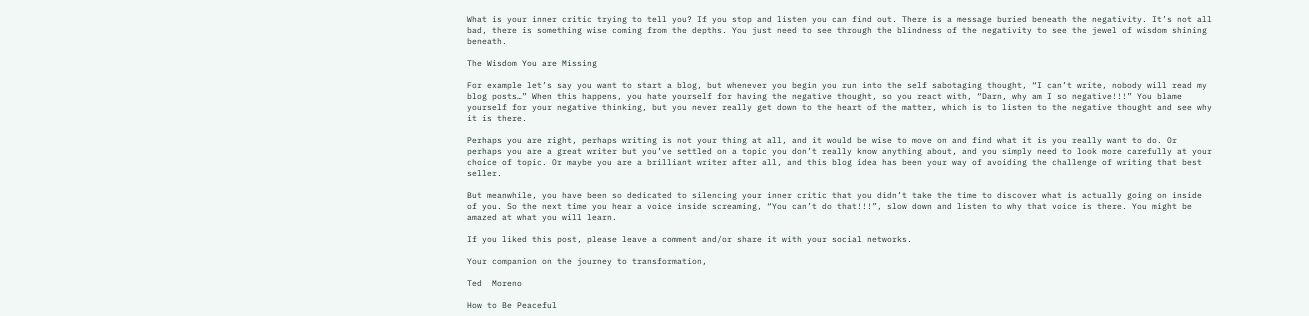What is your inner critic trying to tell you? If you stop and listen you can find out. There is a message buried beneath the negativity. It’s not all bad, there is something wise coming from the depths. You just need to see through the blindness of the negativity to see the jewel of wisdom shining beneath.

The Wisdom You are Missing

For example let’s say you want to start a blog, but whenever you begin you run into the self sabotaging thought, “I can’t write, nobody will read my blog posts…” When this happens, you hate yourself for having the negative thought, so you react with, “Darn, why am I so negative!!!” You blame yourself for your negative thinking, but you never really get down to the heart of the matter, which is to listen to the negative thought and see why it is there.

Perhaps you are right, perhaps writing is not your thing at all, and it would be wise to move on and find what it is you really want to do. Or perhaps you are a great writer but you’ve settled on a topic you don’t really know anything about, and you simply need to look more carefully at your choice of topic. Or maybe you are a brilliant writer after all, and this blog idea has been your way of avoiding the challenge of writing that best seller.

But meanwhile, you have been so dedicated to silencing your inner critic that you didn’t take the time to discover what is actually going on inside of you. So the next time you hear a voice inside screaming, “You can’t do that!!!”, slow down and listen to why that voice is there. You might be amazed at what you will learn.

If you liked this post, please leave a comment and/or share it with your social networks.

Your companion on the journey to transformation,

Ted  Moreno

How to Be Peaceful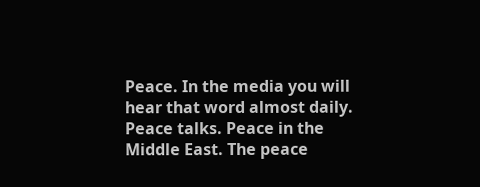Peace. In the media you will hear that word almost daily. Peace talks. Peace in the Middle East. The peace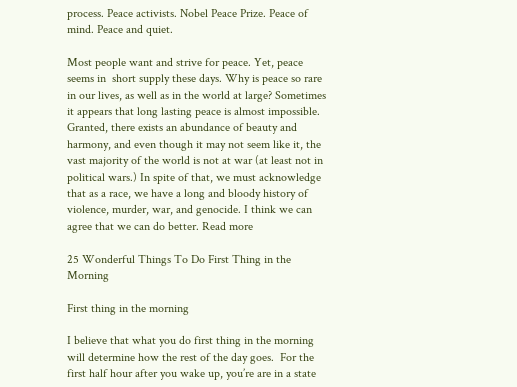process. Peace activists. Nobel Peace Prize. Peace of mind. Peace and quiet.

Most people want and strive for peace. Yet, peace seems in  short supply these days. Why is peace so rare in our lives, as well as in the world at large? Sometimes it appears that long lasting peace is almost impossible. Granted, there exists an abundance of beauty and harmony, and even though it may not seem like it, the vast majority of the world is not at war (at least not in political wars.) In spite of that, we must acknowledge that as a race, we have a long and bloody history of violence, murder, war, and genocide. I think we can agree that we can do better. Read more

25 Wonderful Things To Do First Thing in the Morning

First thing in the morning

I believe that what you do first thing in the morning will determine how the rest of the day goes.  For the first half hour after you wake up, you’re are in a state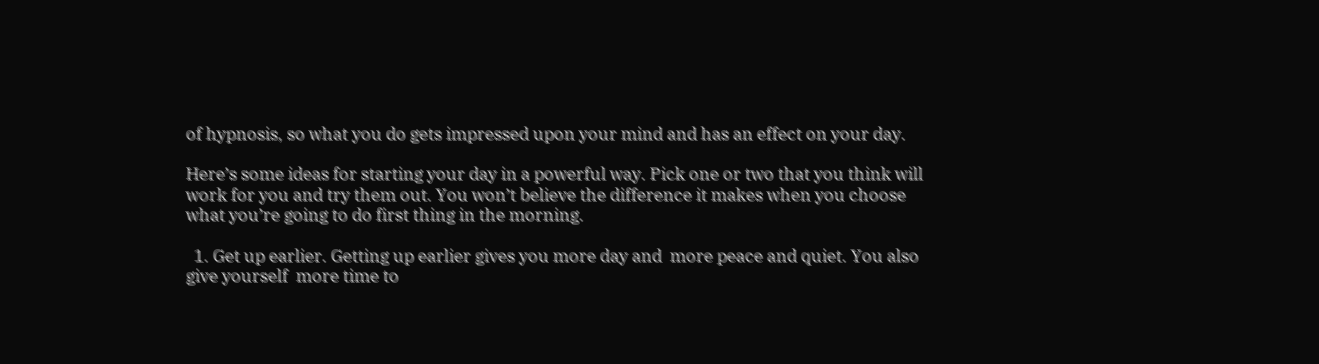of hypnosis, so what you do gets impressed upon your mind and has an effect on your day.

Here’s some ideas for starting your day in a powerful way. Pick one or two that you think will work for you and try them out. You won’t believe the difference it makes when you choose what you’re going to do first thing in the morning.

  1. Get up earlier. Getting up earlier gives you more day and  more peace and quiet. You also give yourself  more time to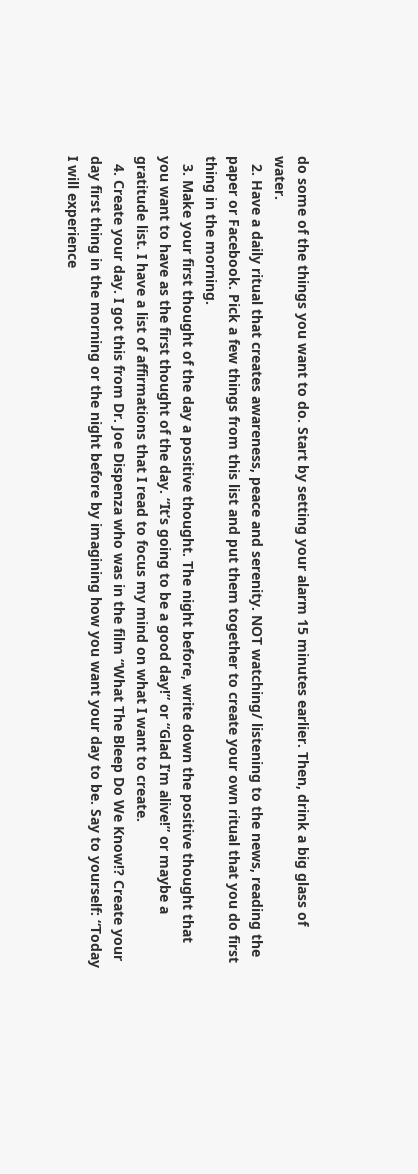do some of the things you want to do. Start by setting your alarm 15 minutes earlier. Then, drink a big glass of water.
  2. Have a daily ritual that creates awareness, peace and serenity. NOT watching/ listening to the news, reading the paper or Facebook. Pick a few things from this list and put them together to create your own ritual that you do first thing in the morning.
  3. Make your first thought of the day a positive thought. The night before, write down the positive thought that you want to have as the first thought of the day. “It’s going to be a good day!” or “Glad I’m alive!” or maybe a gratitude list. I have a list of affirmations that I read to focus my mind on what I want to create.
  4. Create your day. I got this from Dr. Joe Dispenza who was in the film “What The Bleep Do We Know!? Create your day first thing in the morning or the night before by imagining how you want your day to be. Say to yourself: “Today I will experience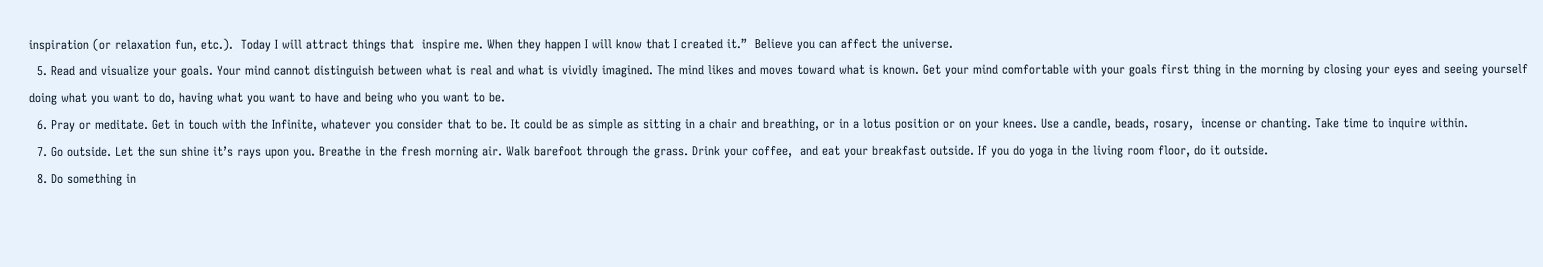inspiration (or relaxation fun, etc.).  Today I will attract things that  inspire me. When they happen I will know that I created it.”  Believe you can affect the universe.
  5. Read and visualize your goals. Your mind cannot distinguish between what is real and what is vividly imagined. The mind likes and moves toward what is known. Get your mind comfortable with your goals first thing in the morning by closing your eyes and seeing yourself doing what you want to do, having what you want to have and being who you want to be.
  6. Pray or meditate. Get in touch with the Infinite, whatever you consider that to be. It could be as simple as sitting in a chair and breathing, or in a lotus position or on your knees. Use a candle, beads, rosary,  incense or chanting. Take time to inquire within.
  7. Go outside. Let the sun shine it’s rays upon you. Breathe in the fresh morning air. Walk barefoot through the grass. Drink your coffee,  and eat your breakfast outside. If you do yoga in the living room floor, do it outside.
  8. Do something in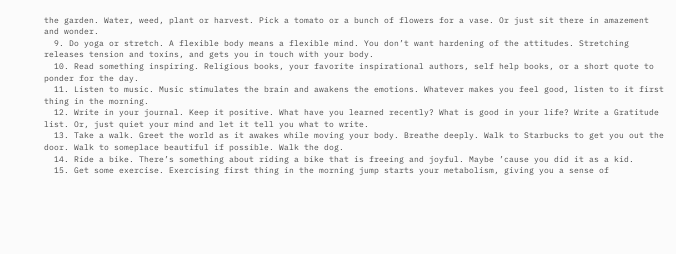the garden. Water, weed, plant or harvest. Pick a tomato or a bunch of flowers for a vase. Or just sit there in amazement and wonder.
  9. Do yoga or stretch. A flexible body means a flexible mind. You don’t want hardening of the attitudes. Stretching releases tension and toxins, and gets you in touch with your body.
  10. Read something inspiring. Religious books, your favorite inspirational authors, self help books, or a short quote to ponder for the day.
  11. Listen to music. Music stimulates the brain and awakens the emotions. Whatever makes you feel good, listen to it first thing in the morning.
  12. Write in your journal. Keep it positive. What have you learned recently? What is good in your life? Write a Gratitude list. Or, just quiet your mind and let it tell you what to write.
  13. Take a walk. Greet the world as it awakes while moving your body. Breathe deeply. Walk to Starbucks to get you out the door. Walk to someplace beautiful if possible. Walk the dog.
  14. Ride a bike. There’s something about riding a bike that is freeing and joyful. Maybe ’cause you did it as a kid.
  15. Get some exercise. Exercising first thing in the morning jump starts your metabolism, giving you a sense of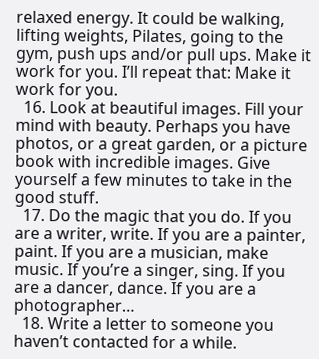relaxed energy. It could be walking, lifting weights, Pilates, going to the gym, push ups and/or pull ups. Make it work for you. I’ll repeat that: Make it work for you.
  16. Look at beautiful images. Fill your mind with beauty. Perhaps you have photos, or a great garden, or a picture book with incredible images. Give yourself a few minutes to take in the good stuff.
  17. Do the magic that you do. If you are a writer, write. If you are a painter, paint. If you are a musician, make music. If you’re a singer, sing. If you are a dancer, dance. If you are a photographer…
  18. Write a letter to someone you haven’t contacted for a while.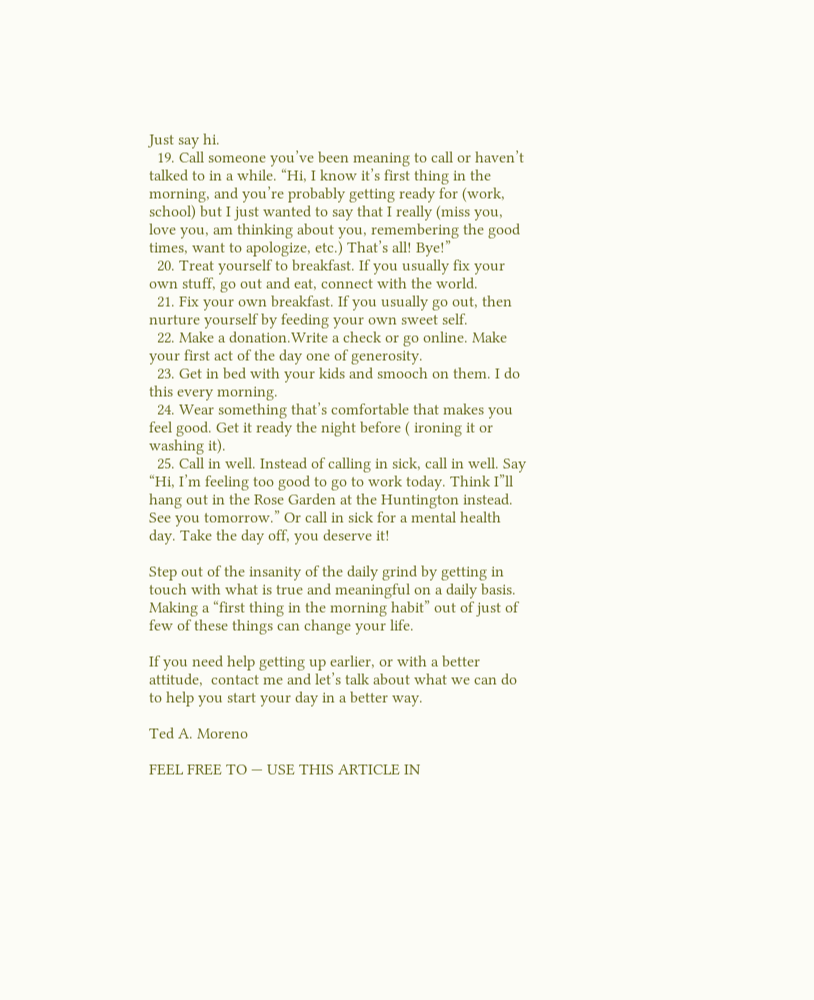Just say hi.
  19. Call someone you’ve been meaning to call or haven’t talked to in a while. “Hi, I know it’s first thing in the morning, and you’re probably getting ready for (work, school) but I just wanted to say that I really (miss you, love you, am thinking about you, remembering the good times, want to apologize, etc.) That’s all! Bye!”
  20. Treat yourself to breakfast. If you usually fix your own stuff, go out and eat, connect with the world.
  21. Fix your own breakfast. If you usually go out, then nurture yourself by feeding your own sweet self.
  22. Make a donation.Write a check or go online. Make your first act of the day one of generosity.
  23. Get in bed with your kids and smooch on them. I do this every morning.
  24. Wear something that’s comfortable that makes you feel good. Get it ready the night before ( ironing it or washing it).
  25. Call in well. Instead of calling in sick, call in well. Say  “Hi, I’m feeling too good to go to work today. Think I”ll hang out in the Rose Garden at the Huntington instead. See you tomorrow.” Or call in sick for a mental health day. Take the day off, you deserve it!

Step out of the insanity of the daily grind by getting in touch with what is true and meaningful on a daily basis. Making a “first thing in the morning habit” out of just of few of these things can change your life.

If you need help getting up earlier, or with a better attitude,  contact me and let’s talk about what we can do to help you start your day in a better way.

Ted A. Moreno

FEEL FREE TO — USE THIS ARTICLE IN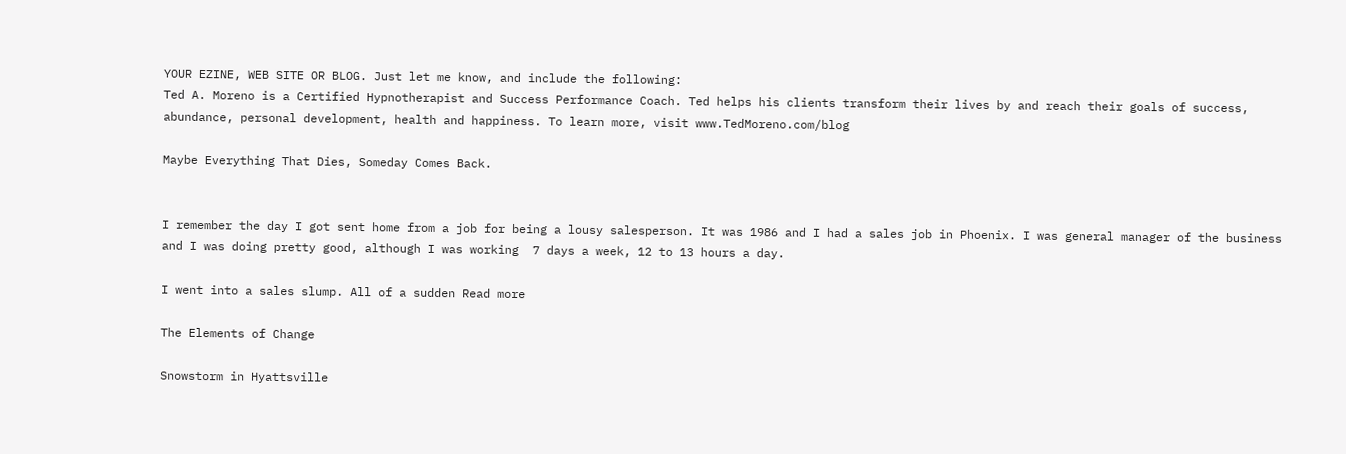YOUR EZINE, WEB SITE OR BLOG. Just let me know, and include the following:
Ted A. Moreno is a Certified Hypnotherapist and Success Performance Coach. Ted helps his clients transform their lives by and reach their goals of success, abundance, personal development, health and happiness. To learn more, visit www.TedMoreno.com/blog

Maybe Everything That Dies, Someday Comes Back.


I remember the day I got sent home from a job for being a lousy salesperson. It was 1986 and I had a sales job in Phoenix. I was general manager of the business and I was doing pretty good, although I was working  7 days a week, 12 to 13 hours a day.

I went into a sales slump. All of a sudden Read more

The Elements of Change

Snowstorm in Hyattsville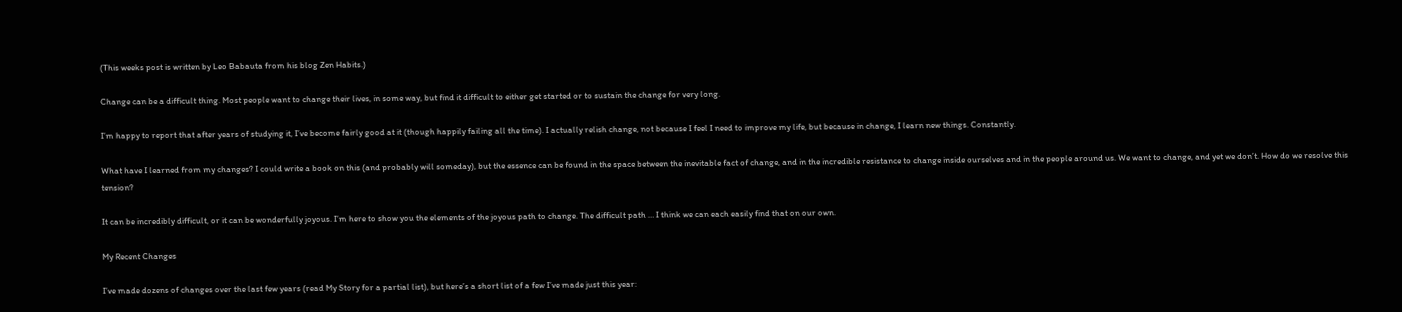(This weeks post is written by Leo Babauta from his blog Zen Habits.)

Change can be a difficult thing. Most people want to change their lives, in some way, but find it difficult to either get started or to sustain the change for very long.

I’m happy to report that after years of studying it, I’ve become fairly good at it (though happily failing all the time). I actually relish change, not because I feel I need to improve my life, but because in change, I learn new things. Constantly.

What have I learned from my changes? I could write a book on this (and probably will someday), but the essence can be found in the space between the inevitable fact of change, and in the incredible resistance to change inside ourselves and in the people around us. We want to change, and yet we don’t. How do we resolve this tension?

It can be incredibly difficult, or it can be wonderfully joyous. I’m here to show you the elements of the joyous path to change. The difficult path … I think we can each easily find that on our own.

My Recent Changes

I’ve made dozens of changes over the last few years (read My Story for a partial list), but here’s a short list of a few I’ve made just this year: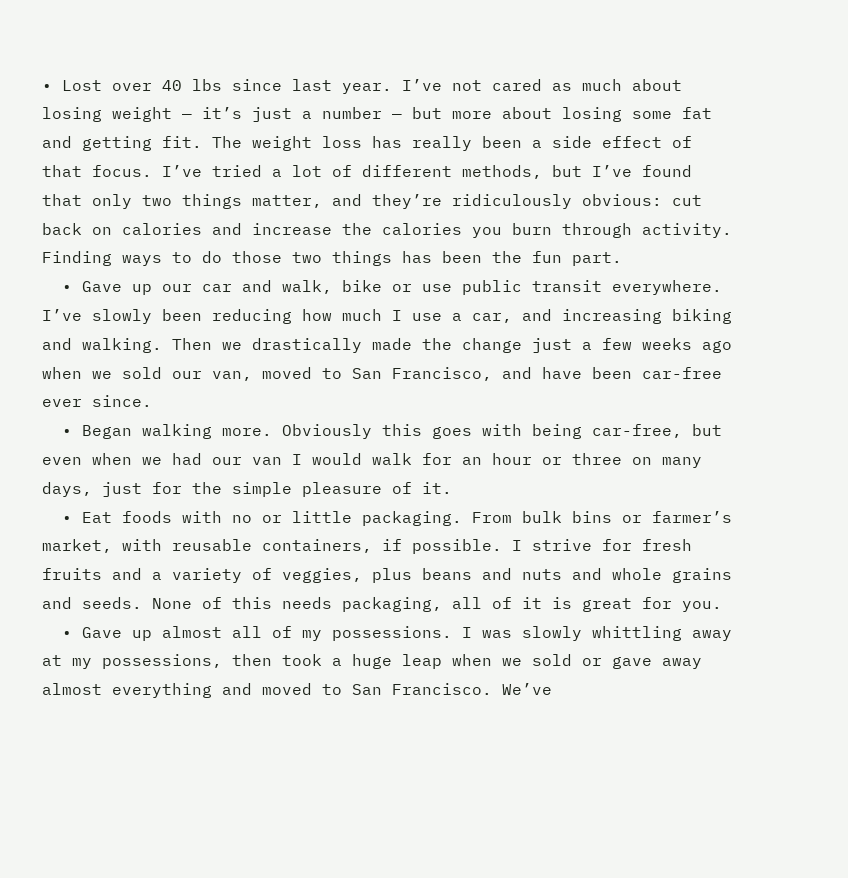• Lost over 40 lbs since last year. I’ve not cared as much about losing weight — it’s just a number — but more about losing some fat and getting fit. The weight loss has really been a side effect of that focus. I’ve tried a lot of different methods, but I’ve found that only two things matter, and they’re ridiculously obvious: cut back on calories and increase the calories you burn through activity. Finding ways to do those two things has been the fun part.
  • Gave up our car and walk, bike or use public transit everywhere. I’ve slowly been reducing how much I use a car, and increasing biking and walking. Then we drastically made the change just a few weeks ago when we sold our van, moved to San Francisco, and have been car-free ever since.
  • Began walking more. Obviously this goes with being car-free, but even when we had our van I would walk for an hour or three on many days, just for the simple pleasure of it.
  • Eat foods with no or little packaging. From bulk bins or farmer’s market, with reusable containers, if possible. I strive for fresh fruits and a variety of veggies, plus beans and nuts and whole grains and seeds. None of this needs packaging, all of it is great for you.
  • Gave up almost all of my possessions. I was slowly whittling away at my possessions, then took a huge leap when we sold or gave away almost everything and moved to San Francisco. We’ve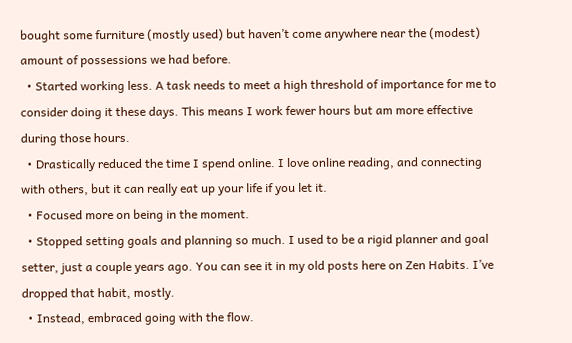bought some furniture (mostly used) but haven’t come anywhere near the (modest) amount of possessions we had before.
  • Started working less. A task needs to meet a high threshold of importance for me to consider doing it these days. This means I work fewer hours but am more effective during those hours.
  • Drastically reduced the time I spend online. I love online reading, and connecting with others, but it can really eat up your life if you let it.
  • Focused more on being in the moment.
  • Stopped setting goals and planning so much. I used to be a rigid planner and goal setter, just a couple years ago. You can see it in my old posts here on Zen Habits. I’ve dropped that habit, mostly.
  • Instead, embraced going with the flow.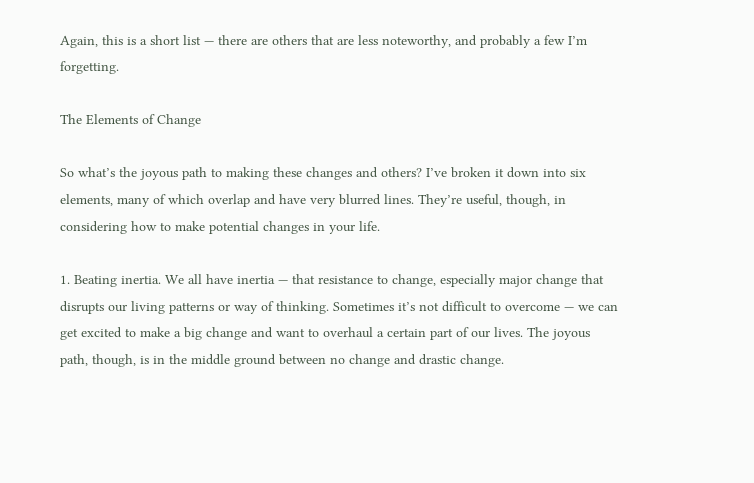Again, this is a short list — there are others that are less noteworthy, and probably a few I’m forgetting.

The Elements of Change

So what’s the joyous path to making these changes and others? I’ve broken it down into six elements, many of which overlap and have very blurred lines. They’re useful, though, in considering how to make potential changes in your life.

1. Beating inertia. We all have inertia — that resistance to change, especially major change that disrupts our living patterns or way of thinking. Sometimes it’s not difficult to overcome — we can get excited to make a big change and want to overhaul a certain part of our lives. The joyous path, though, is in the middle ground between no change and drastic change.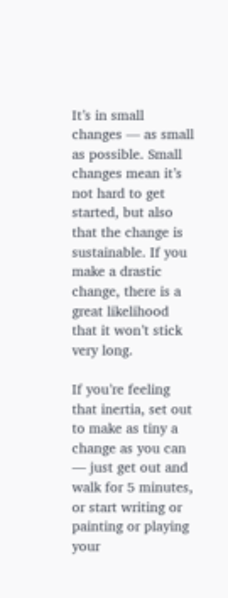It’s in small changes — as small as possible. Small changes mean it’s not hard to get started, but also that the change is sustainable. If you make a drastic change, there is a great likelihood that it won’t stick very long.

If you’re feeling that inertia, set out to make as tiny a change as you can — just get out and walk for 5 minutes, or start writing or painting or playing your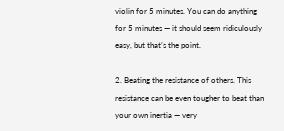violin for 5 minutes. You can do anything for 5 minutes — it should seem ridiculously easy, but that’s the point.

2. Beating the resistance of others. This resistance can be even tougher to beat than your own inertia — very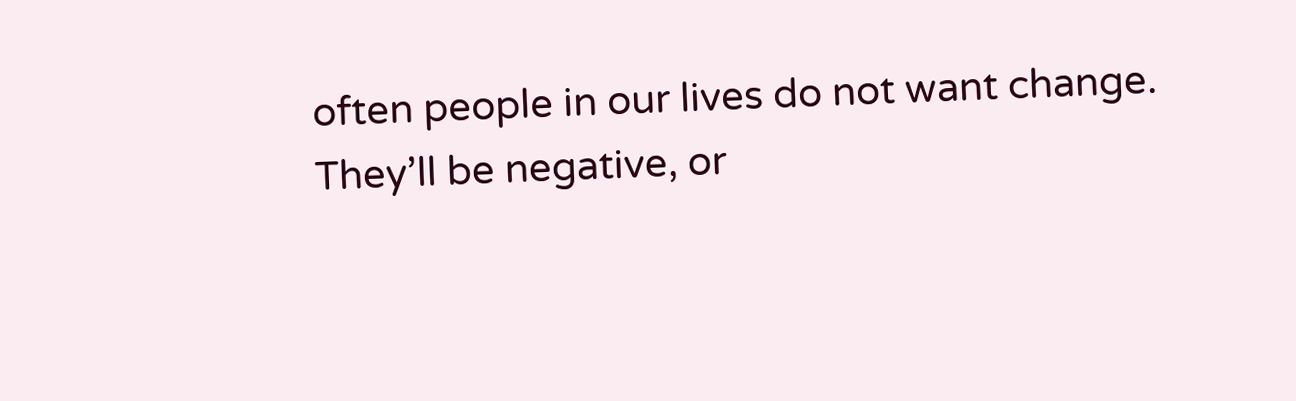often people in our lives do not want change. They’ll be negative, or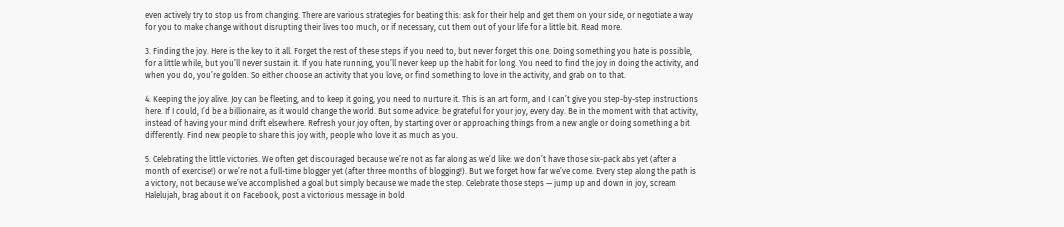even actively try to stop us from changing. There are various strategies for beating this: ask for their help and get them on your side, or negotiate a way for you to make change without disrupting their lives too much, or if necessary, cut them out of your life for a little bit. Read more.

3. Finding the joy. Here is the key to it all. Forget the rest of these steps if you need to, but never forget this one. Doing something you hate is possible, for a little while, but you’ll never sustain it. If you hate running, you’ll never keep up the habit for long. You need to find the joy in doing the activity, and when you do, you’re golden. So either choose an activity that you love, or find something to love in the activity, and grab on to that.

4. Keeping the joy alive. Joy can be fleeting, and to keep it going, you need to nurture it. This is an art form, and I can’t give you step-by-step instructions here. If I could, I’d be a billionaire, as it would change the world. But some advice: be grateful for your joy, every day. Be in the moment with that activity, instead of having your mind drift elsewhere. Refresh your joy often, by starting over or approaching things from a new angle or doing something a bit differently. Find new people to share this joy with, people who love it as much as you.

5. Celebrating the little victories. We often get discouraged because we’re not as far along as we’d like: we don’t have those six-pack abs yet (after a month of exercise!) or we’re not a full-time blogger yet (after three months of blogging!). But we forget how far we’ve come. Every step along the path is a victory, not because we’ve accomplished a goal but simply because we made the step. Celebrate those steps — jump up and down in joy, scream Halelujah, brag about it on Facebook, post a victorious message in bold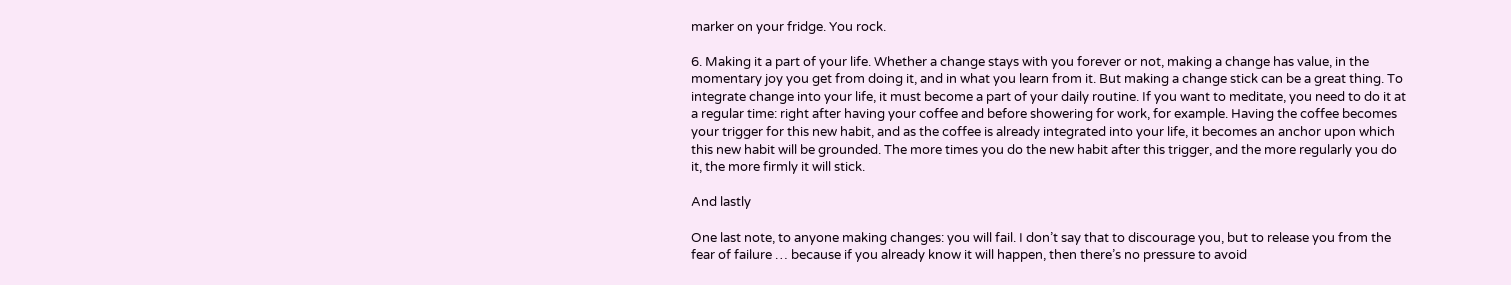marker on your fridge. You rock.

6. Making it a part of your life. Whether a change stays with you forever or not, making a change has value, in the momentary joy you get from doing it, and in what you learn from it. But making a change stick can be a great thing. To integrate change into your life, it must become a part of your daily routine. If you want to meditate, you need to do it at a regular time: right after having your coffee and before showering for work, for example. Having the coffee becomes your trigger for this new habit, and as the coffee is already integrated into your life, it becomes an anchor upon which this new habit will be grounded. The more times you do the new habit after this trigger, and the more regularly you do it, the more firmly it will stick.

And lastly

One last note, to anyone making changes: you will fail. I don’t say that to discourage you, but to release you from the fear of failure … because if you already know it will happen, then there’s no pressure to avoid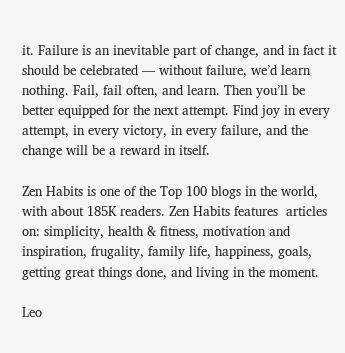it. Failure is an inevitable part of change, and in fact it should be celebrated — without failure, we’d learn nothing. Fail, fail often, and learn. Then you’ll be better equipped for the next attempt. Find joy in every attempt, in every victory, in every failure, and the change will be a reward in itself.

Zen Habits is one of the Top 100 blogs in the world, with about 185K readers. Zen Habits features  articles on: simplicity, health & fitness, motivation and inspiration, frugality, family life, happiness, goals, getting great things done, and living in the moment.

Leo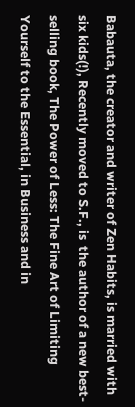Babauta, the creator and writer of Zen Habits, is married with six kids(!), Recently moved to S.F., is  the author of a new best-selling book, The Power of Less: The Fine Art of Limiting Yourself to the Essential, in Business and in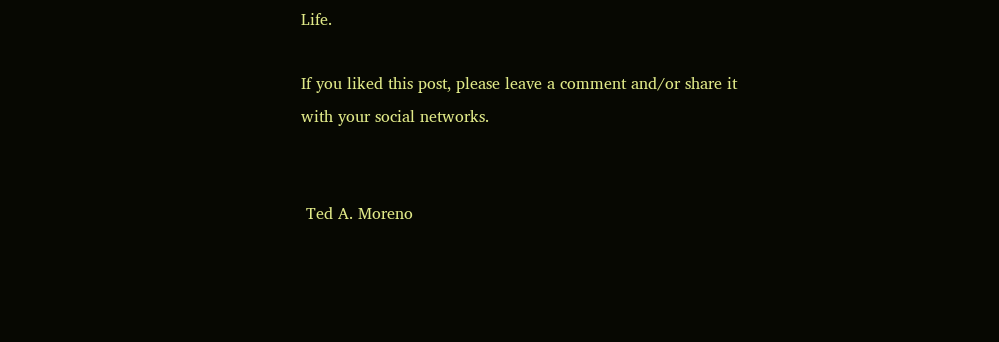Life.

If you liked this post, please leave a comment and/or share it with your social networks.


 Ted A. Moreno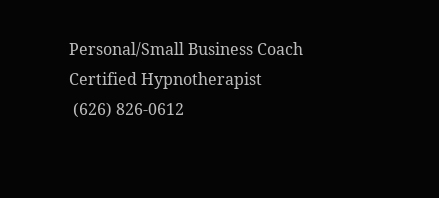Personal/Small Business Coach
Certified Hypnotherapist
 (626) 826-0612